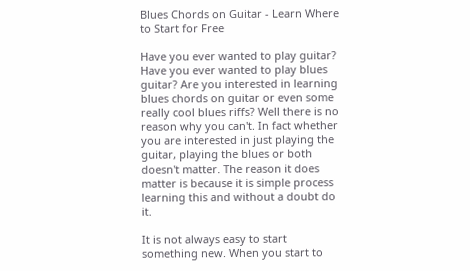Blues Chords on Guitar - Learn Where to Start for Free

Have you ever wanted to play guitar? Have you ever wanted to play blues guitar? Are you interested in learning blues chords on guitar or even some really cool blues riffs? Well there is no reason why you can't. In fact whether you are interested in just playing the guitar, playing the blues or both doesn't matter. The reason it does matter is because it is simple process learning this and without a doubt do it.

It is not always easy to start something new. When you start to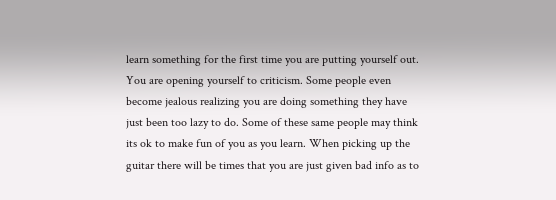learn something for the first time you are putting yourself out. You are opening yourself to criticism. Some people even become jealous realizing you are doing something they have just been too lazy to do. Some of these same people may think its ok to make fun of you as you learn. When picking up the guitar there will be times that you are just given bad info as to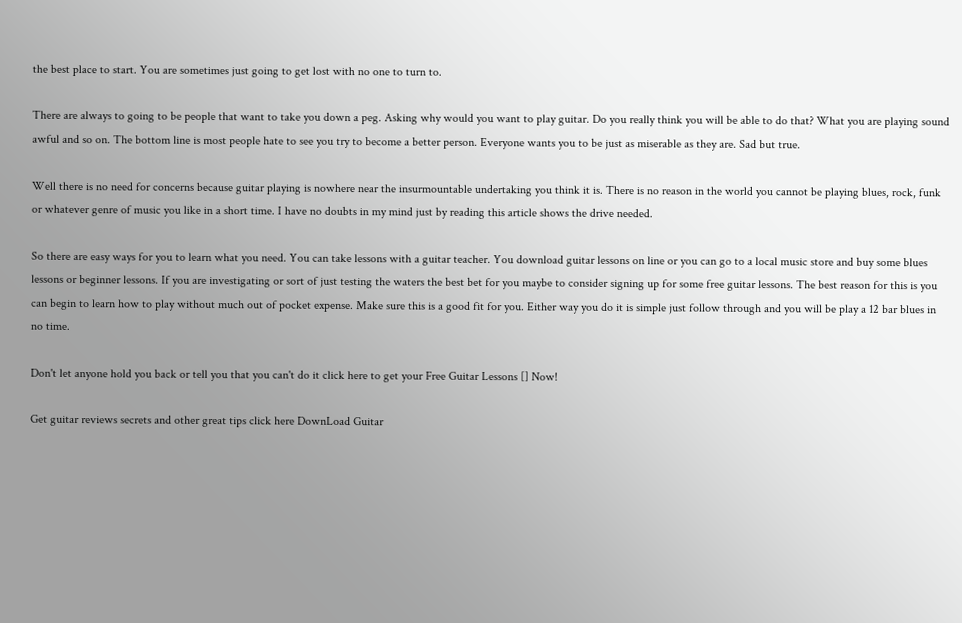the best place to start. You are sometimes just going to get lost with no one to turn to.

There are always to going to be people that want to take you down a peg. Asking why would you want to play guitar. Do you really think you will be able to do that? What you are playing sound awful and so on. The bottom line is most people hate to see you try to become a better person. Everyone wants you to be just as miserable as they are. Sad but true.

Well there is no need for concerns because guitar playing is nowhere near the insurmountable undertaking you think it is. There is no reason in the world you cannot be playing blues, rock, funk or whatever genre of music you like in a short time. I have no doubts in my mind just by reading this article shows the drive needed.

So there are easy ways for you to learn what you need. You can take lessons with a guitar teacher. You download guitar lessons on line or you can go to a local music store and buy some blues lessons or beginner lessons. If you are investigating or sort of just testing the waters the best bet for you maybe to consider signing up for some free guitar lessons. The best reason for this is you can begin to learn how to play without much out of pocket expense. Make sure this is a good fit for you. Either way you do it is simple just follow through and you will be play a 12 bar blues in no time.

Don't let anyone hold you back or tell you that you can't do it click here to get your Free Guitar Lessons [] Now!

Get guitar reviews secrets and other great tips click here DownLoad Guitar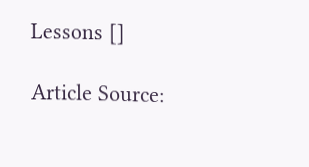Lessons []

Article Source: